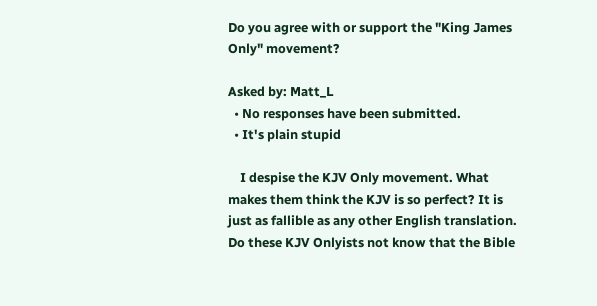Do you agree with or support the "King James Only" movement?

Asked by: Matt_L
  • No responses have been submitted.
  • It's plain stupid

    I despise the KJV Only movement. What makes them think the KJV is so perfect? It is just as fallible as any other English translation. Do these KJV Onlyists not know that the Bible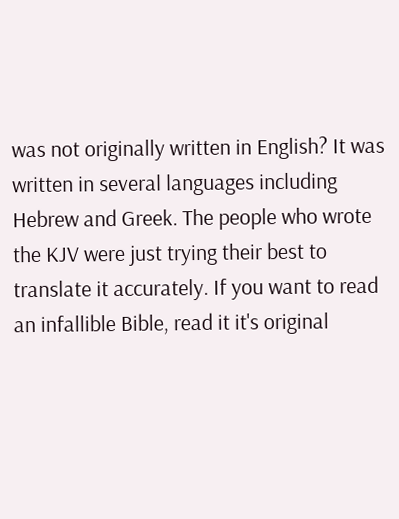was not originally written in English? It was written in several languages including Hebrew and Greek. The people who wrote the KJV were just trying their best to translate it accurately. If you want to read an infallible Bible, read it it's original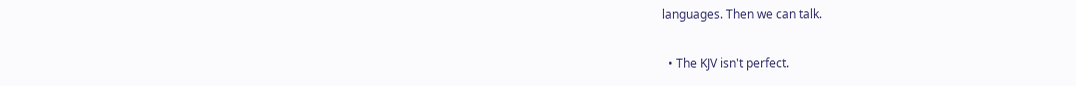languages. Then we can talk.

  • The KJV isn't perfect.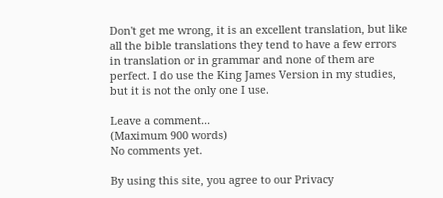Don't get me wrong, it is an excellent translation, but like all the bible translations they tend to have a few errors in translation or in grammar and none of them are perfect. I do use the King James Version in my studies, but it is not the only one I use.

Leave a comment...
(Maximum 900 words)
No comments yet.

By using this site, you agree to our Privacy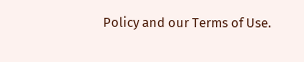Policy and our Terms of Use.